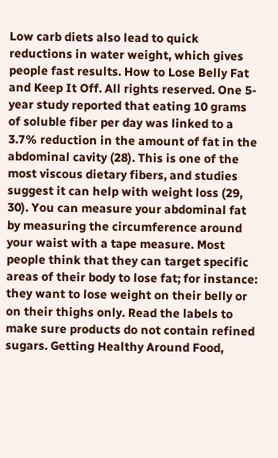Low carb diets also lead to quick reductions in water weight, which gives people fast results. How to Lose Belly Fat and Keep It Off. All rights reserved. One 5-year study reported that eating 10 grams of soluble fiber per day was linked to a 3.7% reduction in the amount of fat in the abdominal cavity (28). This is one of the most viscous dietary fibers, and studies suggest it can help with weight loss (29, 30). You can measure your abdominal fat by measuring the circumference around your waist with a tape measure. Most people think that they can target specific areas of their body to lose fat; for instance: they want to lose weight on their belly or on their thighs only. Read the labels to make sure products do not contain refined sugars. Getting Healthy Around Food,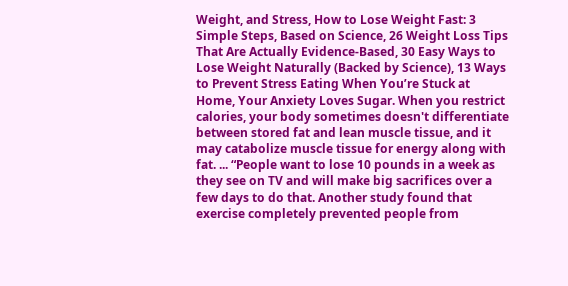Weight, and Stress, How to Lose Weight Fast: 3 Simple Steps, Based on Science, 26 Weight Loss Tips That Are Actually Evidence-Based, 30 Easy Ways to Lose Weight Naturally (Backed by Science), 13 Ways to Prevent Stress Eating When You’re Stuck at Home, Your Anxiety Loves Sugar. When you restrict calories, your body sometimes doesn't differentiate between stored fat and lean muscle tissue, and it may catabolize muscle tissue for energy along with fat. ... “People want to lose 10 pounds in a week as they see on TV and will make big sacrifices over a few days to do that. Another study found that exercise completely prevented people from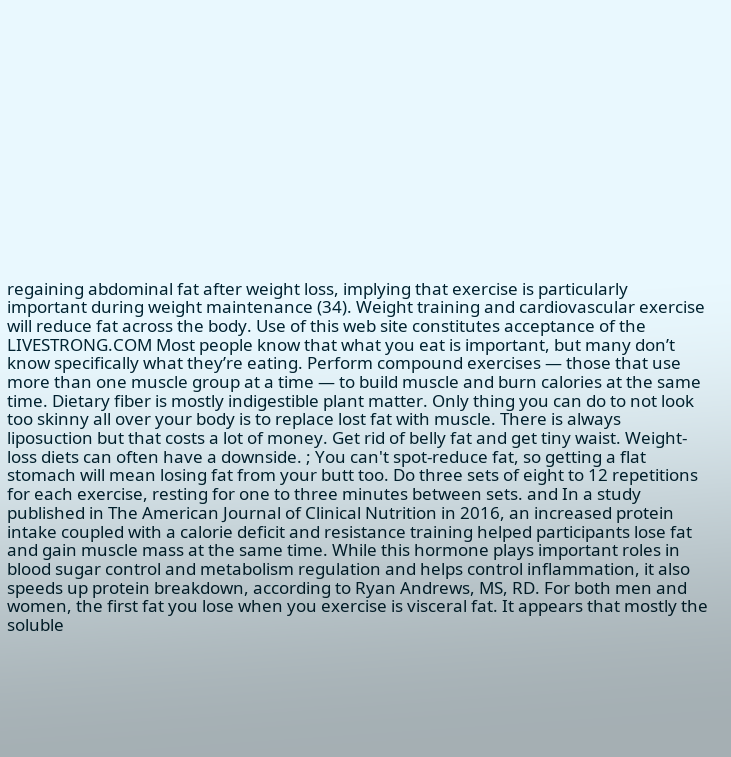regaining abdominal fat after weight loss, implying that exercise is particularly important during weight maintenance (34). Weight training and cardiovascular exercise will reduce fat across the body. Use of this web site constitutes acceptance of the LIVESTRONG.COM Most people know that what you eat is important, but many don’t know specifically what they’re eating. Perform compound exercises — those that use more than one muscle group at a time — to build muscle and burn calories at the same time. Dietary fiber is mostly indigestible plant matter. Only thing you can do to not look too skinny all over your body is to replace lost fat with muscle. There is always liposuction but that costs a lot of money. Get rid of belly fat and get tiny waist. Weight-loss diets can often have a downside. ; You can't spot-reduce fat, so getting a flat stomach will mean losing fat from your butt too. Do three sets of eight to 12 repetitions for each exercise, resting for one to three minutes between sets. and In a study published in The American Journal of Clinical Nutrition in 2016, an increased protein intake coupled with a calorie deficit and resistance training helped participants lose fat and gain muscle mass at the same time. While this hormone plays important roles in blood sugar control and metabolism regulation and helps control inflammation, it also speeds up protein breakdown, according to Ryan Andrews, MS, RD. For both men and women, the first fat you lose when you exercise is visceral fat. It appears that mostly the soluble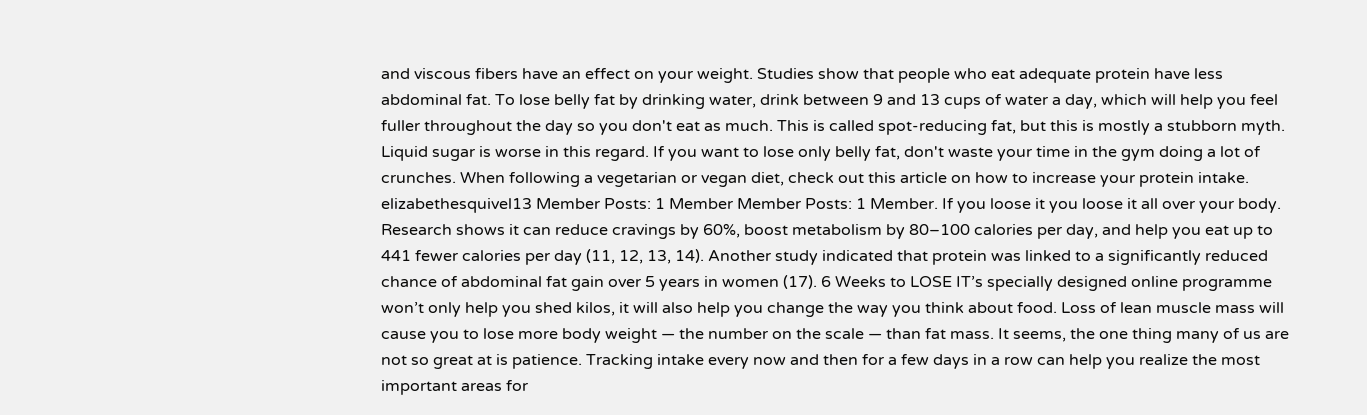and viscous fibers have an effect on your weight. Studies show that people who eat adequate protein have less abdominal fat. To lose belly fat by drinking water, drink between 9 and 13 cups of water a day, which will help you feel fuller throughout the day so you don't eat as much. This is called spot-reducing fat, but this is mostly a stubborn myth. Liquid sugar is worse in this regard. If you want to lose only belly fat, don't waste your time in the gym doing a lot of crunches. When following a vegetarian or vegan diet, check out this article on how to increase your protein intake. elizabethesquivel13 Member Posts: 1 Member Member Posts: 1 Member. If you loose it you loose it all over your body. Research shows it can reduce cravings by 60%, boost metabolism by 80–100 calories per day, and help you eat up to 441 fewer calories per day (11, 12, 13, 14). Another study indicated that protein was linked to a significantly reduced chance of abdominal fat gain over 5 years in women (17). 6 Weeks to LOSE IT’s specially designed online programme won’t only help you shed kilos, it will also help you change the way you think about food. Loss of lean muscle mass will cause you to lose more body weight — the number on the scale — than fat mass. It seems, the one thing many of us are not so great at is patience. Tracking intake every now and then for a few days in a row can help you realize the most important areas for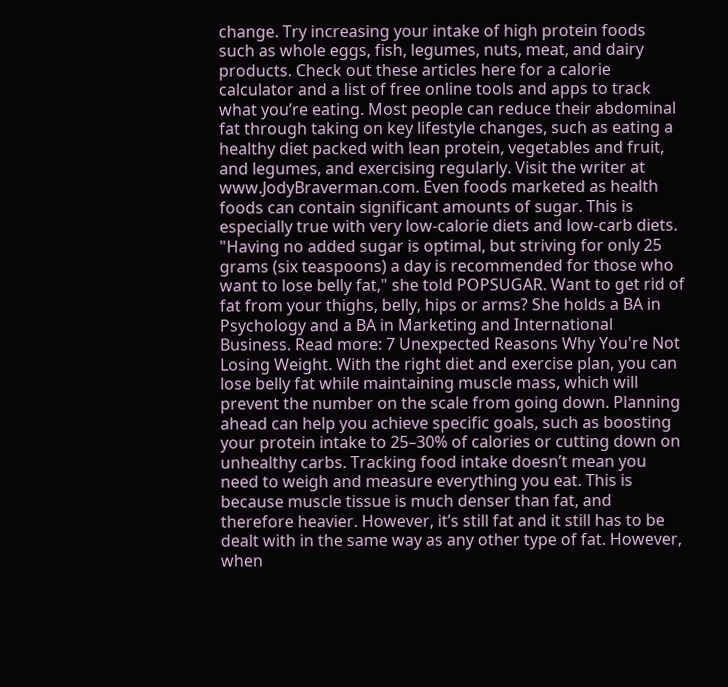change. Try increasing your intake of high protein foods such as whole eggs, fish, legumes, nuts, meat, and dairy products. Check out these articles here for a calorie calculator and a list of free online tools and apps to track what you’re eating. Most people can reduce their abdominal fat through taking on key lifestyle changes, such as eating a healthy diet packed with lean protein, vegetables and fruit, and legumes, and exercising regularly. Visit the writer at www.JodyBraverman.com. Even foods marketed as health foods can contain significant amounts of sugar. This is especially true with very low-calorie diets and low-carb diets. "Having no added sugar is optimal, but striving for only 25 grams (six teaspoons) a day is recommended for those who want to lose belly fat," she told POPSUGAR. Want to get rid of fat from your thighs, belly, hips or arms? She holds a BA in Psychology and a BA in Marketing and International Business. Read more: 7 Unexpected Reasons Why You're Not Losing Weight. With the right diet and exercise plan, you can lose belly fat while maintaining muscle mass, which will prevent the number on the scale from going down. Planning ahead can help you achieve specific goals, such as boosting your protein intake to 25–30% of calories or cutting down on unhealthy carbs. Tracking food intake doesn’t mean you need to weigh and measure everything you eat. This is because muscle tissue is much denser than fat, and therefore heavier. However, it’s still fat and it still has to be dealt with in the same way as any other type of fat. However, when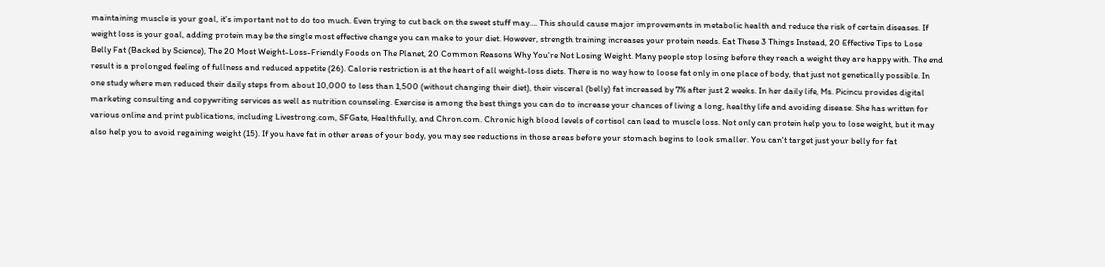maintaining muscle is your goal, it's important not to do too much. Even trying to cut back on the sweet stuff may…. This should cause major improvements in metabolic health and reduce the risk of certain diseases. If weight loss is your goal, adding protein may be the single most effective change you can make to your diet. However, strength training increases your protein needs. Eat These 3 Things Instead, 20 Effective Tips to Lose Belly Fat (Backed by Science), The 20 Most Weight-Loss-Friendly Foods on The Planet, 20 Common Reasons Why You're Not Losing Weight. Many people stop losing before they reach a weight they are happy with. The end result is a prolonged feeling of fullness and reduced appetite (26). Calorie restriction is at the heart of all weight-loss diets. There is no way how to loose fat only in one place of body, that just not genetically possible. In one study where men reduced their daily steps from about 10,000 to less than 1,500 (without changing their diet), their visceral (belly) fat increased by 7% after just 2 weeks. In her daily life, Ms. Picincu provides digital marketing consulting and copywriting services as well as nutrition counseling. Exercise is among the best things you can do to increase your chances of living a long, healthy life and avoiding disease. She has written for various online and print publications, including Livestrong.com, SFGate, Healthfully, and Chron.com. Chronic high blood levels of cortisol can lead to muscle loss. Not only can protein help you to lose weight, but it may also help you to avoid regaining weight (15). If you have fat in other areas of your body, you may see reductions in those areas before your stomach begins to look smaller. You can't target just your belly for fat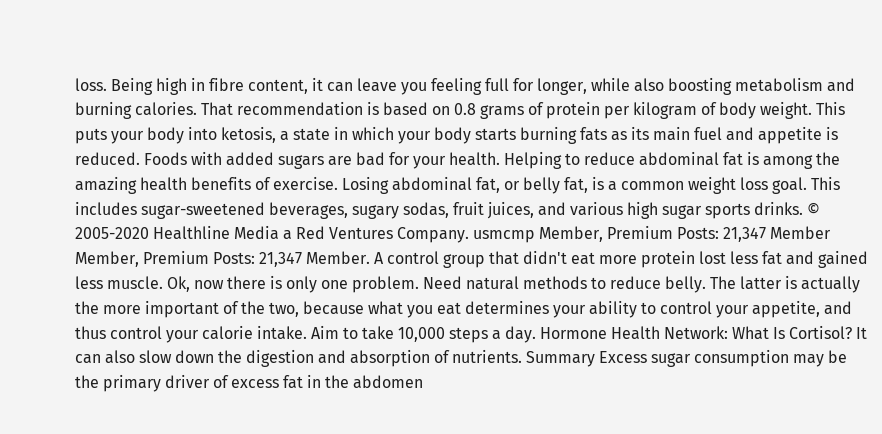loss. Being high in fibre content, it can leave you feeling full for longer, while also boosting metabolism and burning calories. That recommendation is based on 0.8 grams of protein per kilogram of body weight. This puts your body into ketosis, a state in which your body starts burning fats as its main fuel and appetite is reduced. Foods with added sugars are bad for your health. Helping to reduce abdominal fat is among the amazing health benefits of exercise. Losing abdominal fat, or belly fat, is a common weight loss goal. This includes sugar-sweetened beverages, sugary sodas, fruit juices, and various high sugar sports drinks. © 2005-2020 Healthline Media a Red Ventures Company. usmcmp Member, Premium Posts: 21,347 Member Member, Premium Posts: 21,347 Member. A control group that didn't eat more protein lost less fat and gained less muscle. Ok, now there is only one problem. Need natural methods to reduce belly. The latter is actually the more important of the two, because what you eat determines your ability to control your appetite, and thus control your calorie intake. Aim to take 10,000 steps a day. Hormone Health Network: What Is Cortisol? It can also slow down the digestion and absorption of nutrients. Summary Excess sugar consumption may be the primary driver of excess fat in the abdomen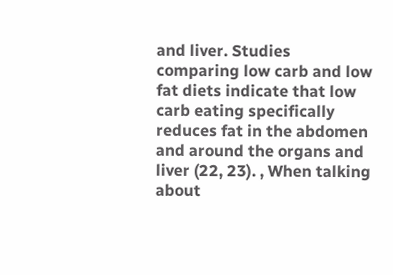and liver. Studies comparing low carb and low fat diets indicate that low carb eating specifically reduces fat in the abdomen and around the organs and liver (22, 23). , When talking about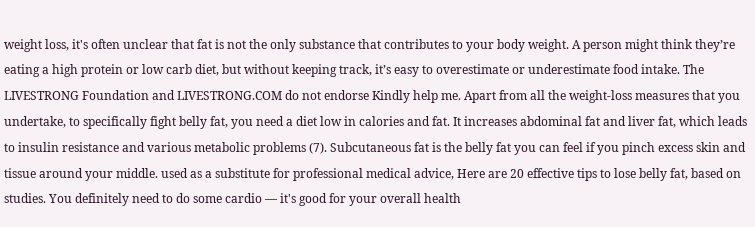weight loss, it's often unclear that fat is not the only substance that contributes to your body weight. A person might think they’re eating a high protein or low carb diet, but without keeping track, it’s easy to overestimate or underestimate food intake. The LIVESTRONG Foundation and LIVESTRONG.COM do not endorse Kindly help me. Apart from all the weight-loss measures that you undertake, to specifically fight belly fat, you need a diet low in calories and fat. It increases abdominal fat and liver fat, which leads to insulin resistance and various metabolic problems (7). Subcutaneous fat is the belly fat you can feel if you pinch excess skin and tissue around your middle. used as a substitute for professional medical advice, Here are 20 effective tips to lose belly fat, based on studies. You definitely need to do some cardio — it's good for your overall health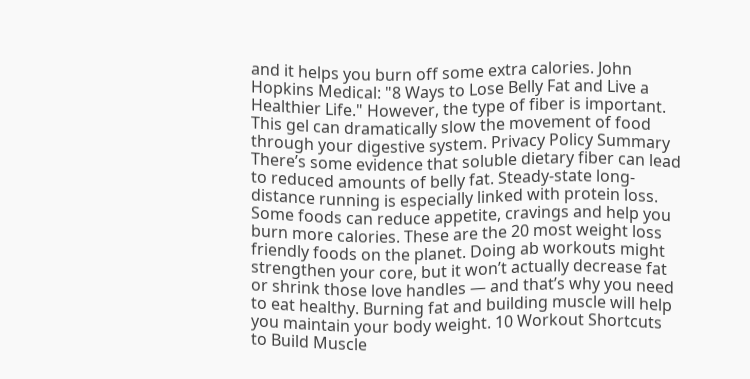and it helps you burn off some extra calories. John Hopkins Medical: "8 Ways to Lose Belly Fat and Live a Healthier Life." However, the type of fiber is important. This gel can dramatically slow the movement of food through your digestive system. Privacy Policy Summary There’s some evidence that soluble dietary fiber can lead to reduced amounts of belly fat. Steady-state long-distance running is especially linked with protein loss. Some foods can reduce appetite, cravings and help you burn more calories. These are the 20 most weight loss friendly foods on the planet. Doing ab workouts might strengthen your core, but it won’t actually decrease fat or shrink those love handles — and that’s why you need to eat healthy. Burning fat and building muscle will help you maintain your body weight. 10 Workout Shortcuts to Build Muscle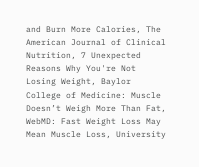and Burn More Calories, The American Journal of Clinical Nutrition, 7 Unexpected Reasons Why You're Not Losing Weight, Baylor College of Medicine: Muscle Doesn’t Weigh More Than Fat, WebMD: Fast Weight Loss May Mean Muscle Loss, University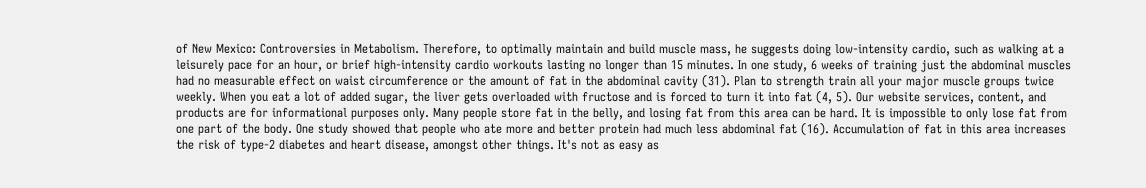of New Mexico: Controversies in Metabolism. Therefore, to optimally maintain and build muscle mass, he suggests doing low-intensity cardio, such as walking at a leisurely pace for an hour, or brief high-intensity cardio workouts lasting no longer than 15 minutes. In one study, 6 weeks of training just the abdominal muscles had no measurable effect on waist circumference or the amount of fat in the abdominal cavity (31). Plan to strength train all your major muscle groups twice weekly. When you eat a lot of added sugar, the liver gets overloaded with fructose and is forced to turn it into fat (4, 5). Our website services, content, and products are for informational purposes only. Many people store fat in the belly, and losing fat from this area can be hard. It is impossible to only lose fat from one part of the body. One study showed that people who ate more and better protein had much less abdominal fat (16). Accumulation of fat in this area increases the risk of type-2 diabetes and heart disease, amongst other things. It's not as easy as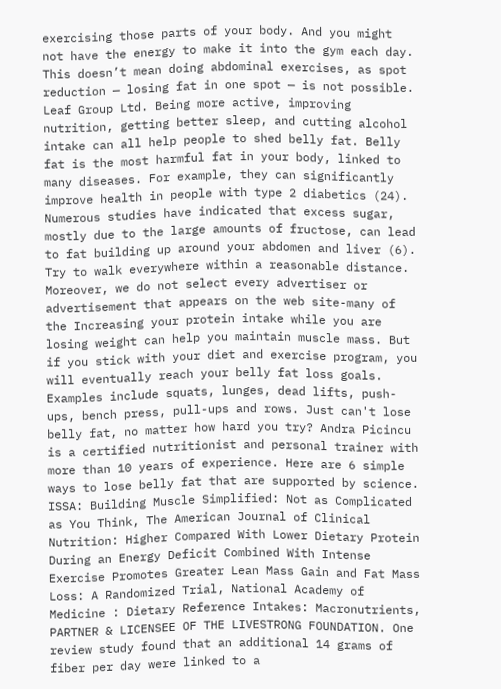exercising those parts of your body. And you might not have the energy to make it into the gym each day. This doesn’t mean doing abdominal exercises, as spot reduction — losing fat in one spot — is not possible. Leaf Group Ltd. Being more active, improving nutrition, getting better sleep, and cutting alcohol intake can all help people to shed belly fat. Belly fat is the most harmful fat in your body, linked to many diseases. For example, they can significantly improve health in people with type 2 diabetics (24). Numerous studies have indicated that excess sugar, mostly due to the large amounts of fructose, can lead to fat building up around your abdomen and liver (6). Try to walk everywhere within a reasonable distance. Moreover, we do not select every advertiser or advertisement that appears on the web site-many of the Increasing your protein intake while you are losing weight can help you maintain muscle mass. But if you stick with your diet and exercise program, you will eventually reach your belly fat loss goals. Examples include squats, lunges, dead lifts, push-ups, bench press, pull-ups and rows. Just can't lose belly fat, no matter how hard you try? Andra Picincu is a certified nutritionist and personal trainer with more than 10 years of experience. Here are 6 simple ways to lose belly fat that are supported by science. ISSA: Building Muscle Simplified: Not as Complicated as You Think, The American Journal of Clinical Nutrition: Higher Compared With Lower Dietary Protein During an Energy Deficit Combined With Intense Exercise Promotes Greater Lean Mass Gain and Fat Mass Loss: A Randomized Trial, National Academy of Medicine : Dietary Reference Intakes: Macronutrients, PARTNER & LICENSEE OF THE LIVESTRONG FOUNDATION. One review study found that an additional 14 grams of fiber per day were linked to a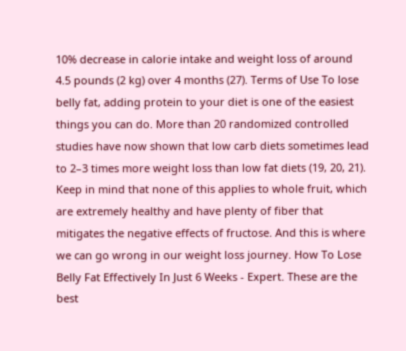10% decrease in calorie intake and weight loss of around 4.5 pounds (2 kg) over 4 months (27). Terms of Use To lose belly fat, adding protein to your diet is one of the easiest things you can do. More than 20 randomized controlled studies have now shown that low carb diets sometimes lead to 2–3 times more weight loss than low fat diets (19, 20, 21). Keep in mind that none of this applies to whole fruit, which are extremely healthy and have plenty of fiber that mitigates the negative effects of fructose. And this is where we can go wrong in our weight loss journey. How To Lose Belly Fat Effectively In Just 6 Weeks - Expert. These are the best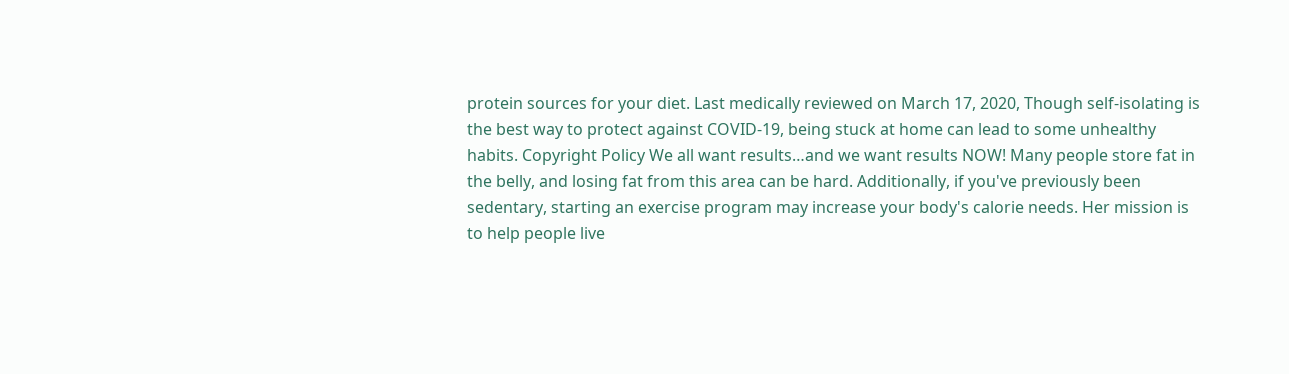protein sources for your diet. Last medically reviewed on March 17, 2020, Though self-isolating is the best way to protect against COVID-19, being stuck at home can lead to some unhealthy habits. Copyright Policy We all want results…and we want results NOW! Many people store fat in the belly, and losing fat from this area can be hard. Additionally, if you've previously been sedentary, starting an exercise program may increase your body's calorie needs. Her mission is to help people live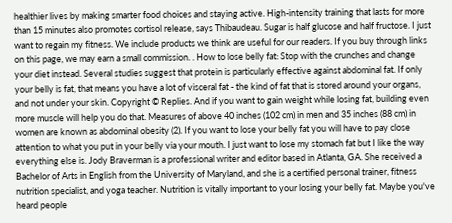healthier lives by making smarter food choices and staying active. High-intensity training that lasts for more than 15 minutes also promotes cortisol release, says Thibaudeau. Sugar is half glucose and half fructose. I just want to regain my fitness. We include products we think are useful for our readers. If you buy through links on this page, we may earn a small commission. . How to lose belly fat: Stop with the crunches and change your diet instead. Several studies suggest that protein is particularly effective against abdominal fat. If only your belly is fat, that means you have a lot of visceral fat - the kind of fat that is stored around your organs, and not under your skin. Copyright © Replies. And if you want to gain weight while losing fat, building even more muscle will help you do that. Measures of above 40 inches (102 cm) in men and 35 inches (88 cm) in women are known as abdominal obesity (2). If you want to lose your belly fat you will have to pay close attention to what you put in your belly via your mouth. I just want to lose my stomach fat but I like the way everything else is. Jody Braverman is a professional writer and editor based in Atlanta, GA. She received a Bachelor of Arts in English from the University of Maryland, and she is a certified personal trainer, fitness nutrition specialist, and yoga teacher. Nutrition is vitally important to your losing your belly fat. Maybe you've heard people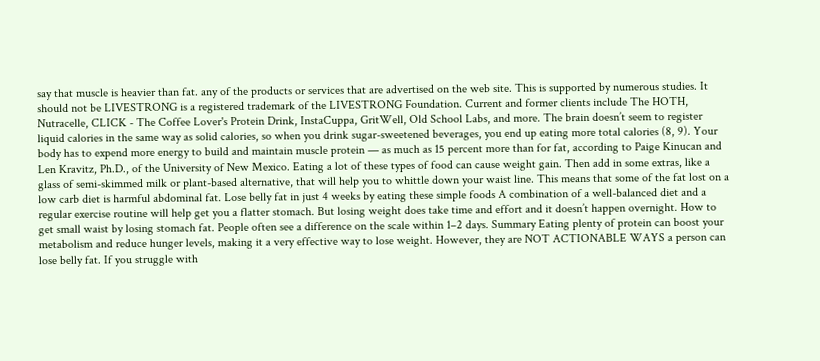say that muscle is heavier than fat. any of the products or services that are advertised on the web site. This is supported by numerous studies. It should not be LIVESTRONG is a registered trademark of the LIVESTRONG Foundation. Current and former clients include The HOTH, Nutracelle, CLICK - The Coffee Lover's Protein Drink, InstaCuppa, GritWell, Old School Labs, and more. The brain doesn’t seem to register liquid calories in the same way as solid calories, so when you drink sugar-sweetened beverages, you end up eating more total calories (8, 9). Your body has to expend more energy to build and maintain muscle protein — as much as 15 percent more than for fat, according to Paige Kinucan and Len Kravitz, Ph.D., of the University of New Mexico. Eating a lot of these types of food can cause weight gain. Then add in some extras, like a glass of semi-skimmed milk or plant-based alternative, that will help you to whittle down your waist line. This means that some of the fat lost on a low carb diet is harmful abdominal fat. Lose belly fat in just 4 weeks by eating these simple foods A combination of a well-balanced diet and a regular exercise routine will help get you a flatter stomach. But losing weight does take time and effort and it doesn’t happen overnight. How to get small waist by losing stomach fat. People often see a difference on the scale within 1–2 days. Summary Eating plenty of protein can boost your metabolism and reduce hunger levels, making it a very effective way to lose weight. However, they are NOT ACTIONABLE WAYS a person can lose belly fat. If you struggle with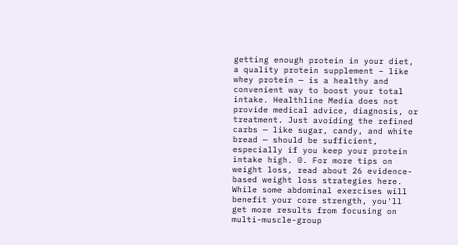getting enough protein in your diet, a quality protein supplement – like whey protein — is a healthy and convenient way to boost your total intake. Healthline Media does not provide medical advice, diagnosis, or treatment. Just avoiding the refined carbs — like sugar, candy, and white bread — should be sufficient, especially if you keep your protein intake high. 0. For more tips on weight loss, read about 26 evidence-based weight loss strategies here. While some abdominal exercises will benefit your core strength, you'll get more results from focusing on multi-muscle-group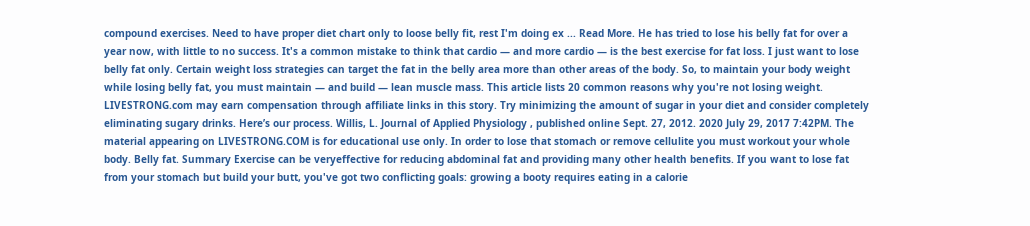compound exercises. Need to have proper diet chart only to loose belly fit, rest I'm doing ex ... Read More. He has tried to lose his belly fat for over a year now, with little to no success. It's a common mistake to think that cardio — and more cardio — is the best exercise for fat loss. I just want to lose belly fat only. Certain weight loss strategies can target the fat in the belly area more than other areas of the body. So, to maintain your body weight while losing belly fat, you must maintain — and build — lean muscle mass. This article lists 20 common reasons why you're not losing weight. LIVESTRONG.com may earn compensation through affiliate links in this story. Try minimizing the amount of sugar in your diet and consider completely eliminating sugary drinks. Here’s our process. Willis, L. Journal of Applied Physiology , published online Sept. 27, 2012. 2020 July 29, 2017 7:42PM. The material appearing on LIVESTRONG.COM is for educational use only. In order to lose that stomach or remove cellulite you must workout your whole body. Belly fat. Summary Exercise can be veryeffective for reducing abdominal fat and providing many other health benefits. If you want to lose fat from your stomach but build your butt, you've got two conflicting goals: growing a booty requires eating in a calorie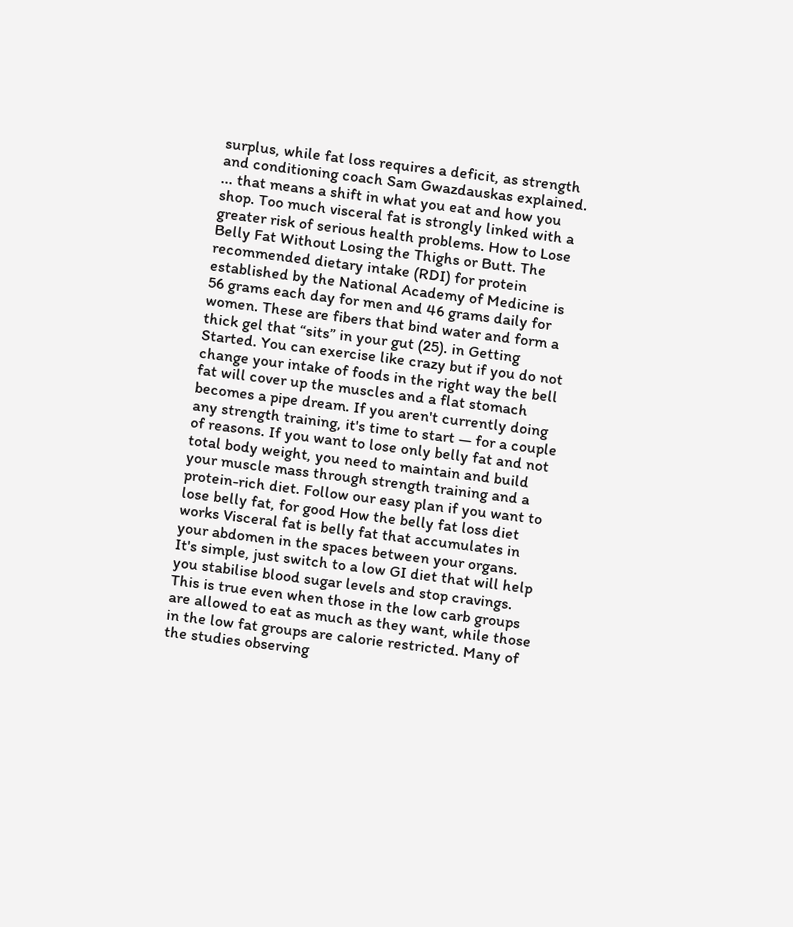surplus, while fat loss requires a deficit, as strength and conditioning coach Sam Gwazdauskas explained. ... that means a shift in what you eat and how you shop. Too much visceral fat is strongly linked with a greater risk of serious health problems. How to Lose Belly Fat Without Losing the Thighs or Butt. The recommended dietary intake (RDI) for protein established by the National Academy of Medicine is 56 grams each day for men and 46 grams daily for women. These are fibers that bind water and form a thick gel that “sits” in your gut (25). in Getting Started. You can exercise like crazy but if you do not change your intake of foods in the right way the bell fat will cover up the muscles and a flat stomach becomes a pipe dream. If you aren't currently doing any strength training, it's time to start — for a couple of reasons. If you want to lose only belly fat and not total body weight, you need to maintain and build your muscle mass through strength training and a protein-rich diet. Follow our easy plan if you want to lose belly fat, for good How the belly fat loss diet works Visceral fat is belly fat that accumulates in your abdomen in the spaces between your organs. It's simple, just switch to a low GI diet that will help you stabilise blood sugar levels and stop cravings. This is true even when those in the low carb groups are allowed to eat as much as they want, while those in the low fat groups are calorie restricted. Many of the studies observing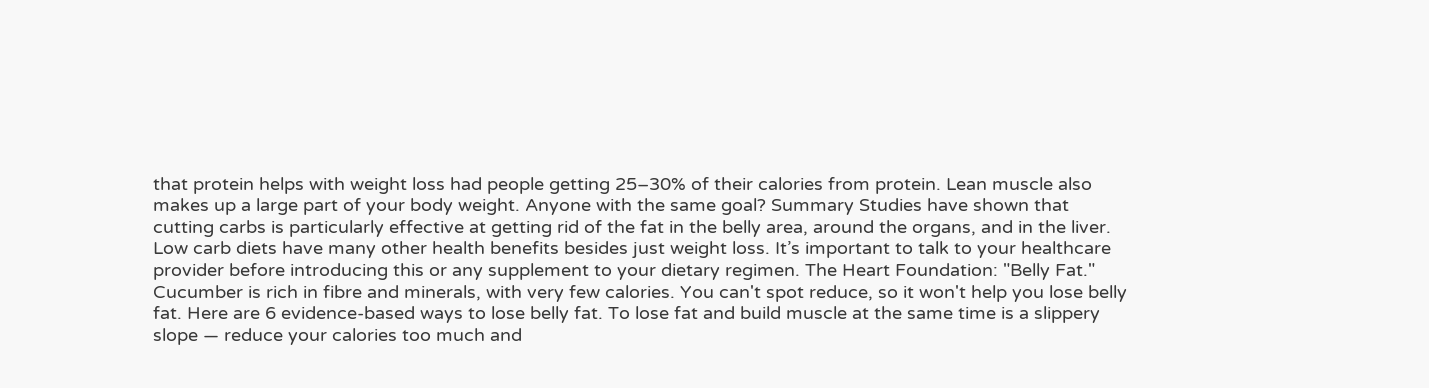that protein helps with weight loss had people getting 25–30% of their calories from protein. Lean muscle also makes up a large part of your body weight. Anyone with the same goal? Summary Studies have shown that cutting carbs is particularly effective at getting rid of the fat in the belly area, around the organs, and in the liver. Low carb diets have many other health benefits besides just weight loss. It’s important to talk to your healthcare provider before introducing this or any supplement to your dietary regimen. The Heart Foundation: "Belly Fat." Cucumber is rich in fibre and minerals, with very few calories. You can't spot reduce, so it won't help you lose belly fat. Here are 6 evidence-based ways to lose belly fat. To lose fat and build muscle at the same time is a slippery slope — reduce your calories too much and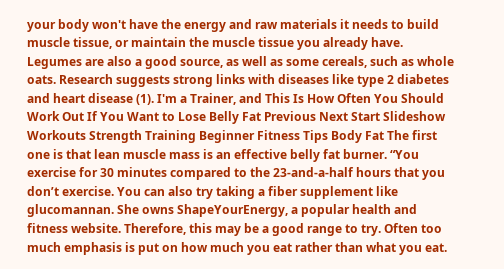your body won't have the energy and raw materials it needs to build muscle tissue, or maintain the muscle tissue you already have. Legumes are also a good source, as well as some cereals, such as whole oats. Research suggests strong links with diseases like type 2 diabetes and heart disease (1). I'm a Trainer, and This Is How Often You Should Work Out If You Want to Lose Belly Fat Previous Next Start Slideshow Workouts Strength Training Beginner Fitness Tips Body Fat The first one is that lean muscle mass is an effective belly fat burner. “You exercise for 30 minutes compared to the 23-and-a-half hours that you don’t exercise. You can also try taking a fiber supplement like glucomannan. She owns ShapeYourEnergy, a popular health and fitness website. Therefore, this may be a good range to try. Often too much emphasis is put on how much you eat rather than what you eat.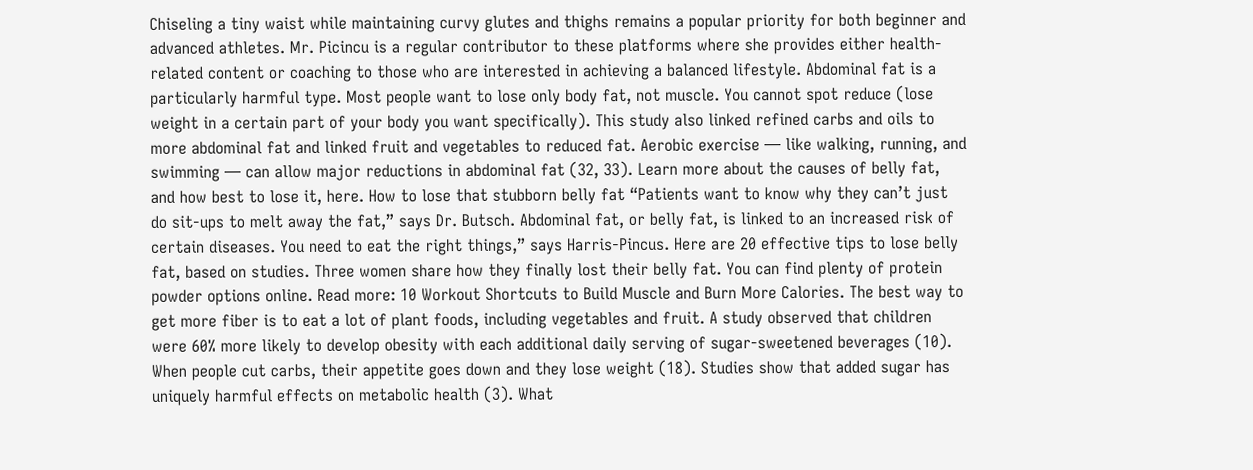Chiseling a tiny waist while maintaining curvy glutes and thighs remains a popular priority for both beginner and advanced athletes. Mr. Picincu is a regular contributor to these platforms where she provides either health-related content or coaching to those who are interested in achieving a balanced lifestyle. Abdominal fat is a particularly harmful type. Most people want to lose only body fat, not muscle. You cannot spot reduce (lose weight in a certain part of your body you want specifically). This study also linked refined carbs and oils to more abdominal fat and linked fruit and vegetables to reduced fat. Aerobic exercise — like walking, running, and swimming — can allow major reductions in abdominal fat (32, 33). Learn more about the causes of belly fat, and how best to lose it, here. How to lose that stubborn belly fat “Patients want to know why they can’t just do sit-ups to melt away the fat,” says Dr. Butsch. Abdominal fat, or belly fat, is linked to an increased risk of certain diseases. You need to eat the right things,” says Harris-Pincus. Here are 20 effective tips to lose belly fat, based on studies. Three women share how they finally lost their belly fat. You can find plenty of protein powder options online. Read more: 10 Workout Shortcuts to Build Muscle and Burn More Calories. The best way to get more fiber is to eat a lot of plant foods, including vegetables and fruit. A study observed that children were 60% more likely to develop obesity with each additional daily serving of sugar-sweetened beverages (10). When people cut carbs, their appetite goes down and they lose weight (18). Studies show that added sugar has uniquely harmful effects on metabolic health (3). What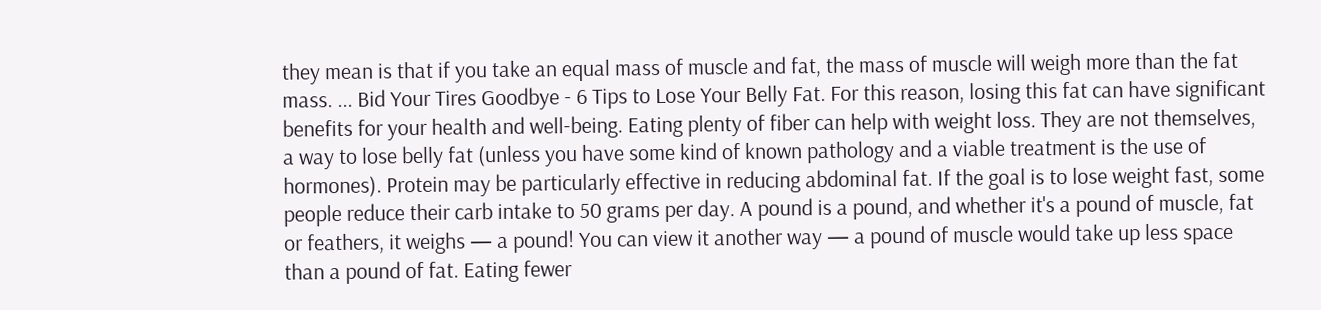they mean is that if you take an equal mass of muscle and fat, the mass of muscle will weigh more than the fat mass. ... Bid Your Tires Goodbye - 6 Tips to Lose Your Belly Fat. For this reason, losing this fat can have significant benefits for your health and well-being. Eating plenty of fiber can help with weight loss. They are not themselves, a way to lose belly fat (unless you have some kind of known pathology and a viable treatment is the use of hormones). Protein may be particularly effective in reducing abdominal fat. If the goal is to lose weight fast, some people reduce their carb intake to 50 grams per day. A pound is a pound, and whether it's a pound of muscle, fat or feathers, it weighs — a pound! You can view it another way — a pound of muscle would take up less space than a pound of fat. Eating fewer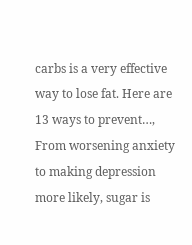carbs is a very effective way to lose fat. Here are 13 ways to prevent…, From worsening anxiety to making depression more likely, sugar is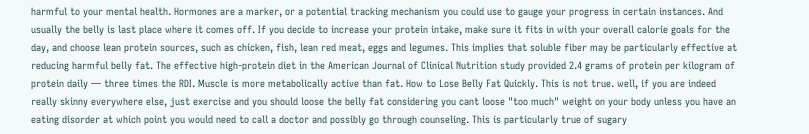harmful to your mental health. Hormones are a marker, or a potential tracking mechanism you could use to gauge your progress in certain instances. And usually the belly is last place where it comes off. If you decide to increase your protein intake, make sure it fits in with your overall calorie goals for the day, and choose lean protein sources, such as chicken, fish, lean red meat, eggs and legumes. This implies that soluble fiber may be particularly effective at reducing harmful belly fat. The effective high-protein diet in the American Journal of Clinical Nutrition study provided 2.4 grams of protein per kilogram of protein daily — three times the RDI. Muscle is more metabolically active than fat. How to Lose Belly Fat Quickly. This is not true. well, if you are indeed really skinny everywhere else, just exercise and you should loose the belly fat considering you cant loose "too much" weight on your body unless you have an eating disorder at which point you would need to call a doctor and possibly go through counseling. This is particularly true of sugary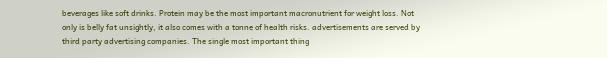beverages like soft drinks. Protein may be the most important macronutrient for weight loss. Not only is belly fat unsightly, it also comes with a tonne of health risks. advertisements are served by third party advertising companies. The single most important thing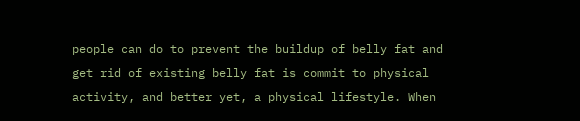people can do to prevent the buildup of belly fat and get rid of existing belly fat is commit to physical activity, and better yet, a physical lifestyle. When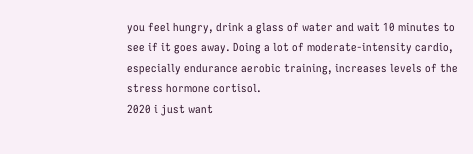you feel hungry, drink a glass of water and wait 10 minutes to see if it goes away. Doing a lot of moderate-intensity cardio, especially endurance aerobic training, increases levels of the stress hormone cortisol.
2020 i just want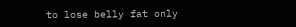to lose belly fat only